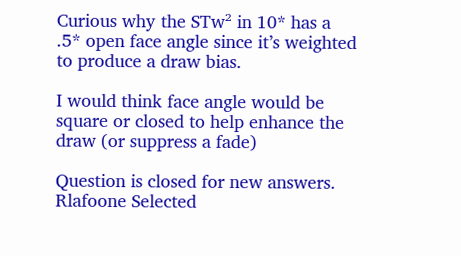Curious why the STw² in 10* has a .5* open face angle since it’s weighted to produce a draw bias.

I would think face angle would be square or closed to help enhance the draw (or suppress a fade)

Question is closed for new answers.
Rlafoone Selected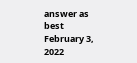answer as best February 3, 2022